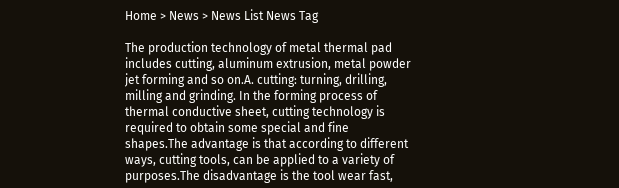Home > News > News List News Tag

The production technology of metal thermal pad includes cutting, aluminum extrusion, metal powder jet forming and so on.A. cutting: turning, drilling, milling and grinding. In the forming process of thermal conductive sheet, cutting technology is required to obtain some special and fine shapes.The advantage is that according to different ways, cutting tools, can be applied to a variety of purposes.The disadvantage is the tool wear fast,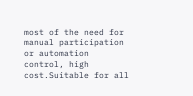most of the need for manual participation or automation control, high cost.Suitable for all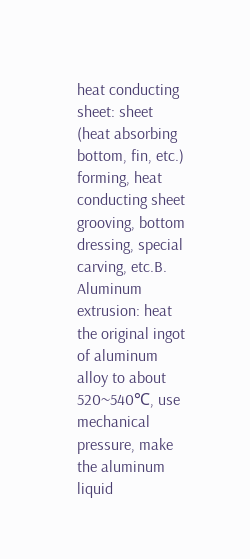heat conducting sheet: sheet (heat absorbing bottom, fin, etc.) forming, heat conducting sheet grooving, bottom dressing, special carving, etc.B. Aluminum extrusion: heat the original ingot of aluminum alloy to about 520~540℃, use mechanical pressure, make the aluminum liquid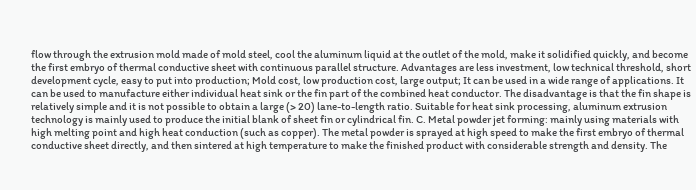flow through the extrusion mold made of mold steel, cool the aluminum liquid at the outlet of the mold, make it solidified quickly, and become the first embryo of thermal conductive sheet with continuous parallel structure. Advantages are less investment, low technical threshold, short development cycle, easy to put into production; Mold cost, low production cost, large output; It can be used in a wide range of applications. It can be used to manufacture either individual heat sink or the fin part of the combined heat conductor. The disadvantage is that the fin shape is relatively simple and it is not possible to obtain a large (> 20) lane-to-length ratio. Suitable for heat sink processing, aluminum extrusion technology is mainly used to produce the initial blank of sheet fin or cylindrical fin. C. Metal powder jet forming: mainly using materials with high melting point and high heat conduction (such as copper). The metal powder is sprayed at high speed to make the first embryo of thermal conductive sheet directly, and then sintered at high temperature to make the finished product with considerable strength and density. The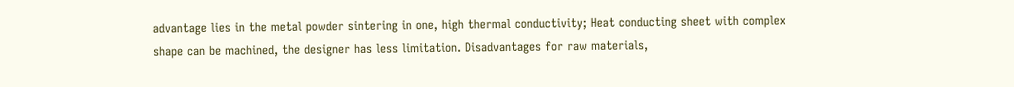advantage lies in the metal powder sintering in one, high thermal conductivity; Heat conducting sheet with complex shape can be machined, the designer has less limitation. Disadvantages for raw materials,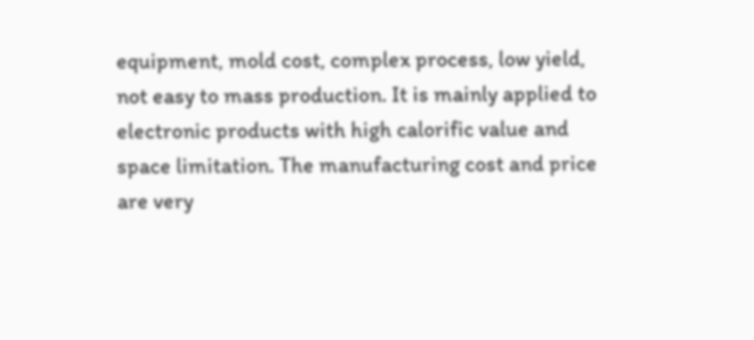equipment, mold cost, complex process, low yield, not easy to mass production. It is mainly applied to electronic products with high calorific value and space limitation. The manufacturing cost and price are very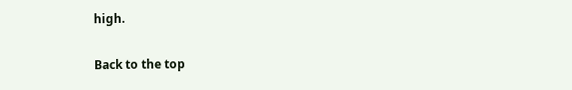high.

Back to the top